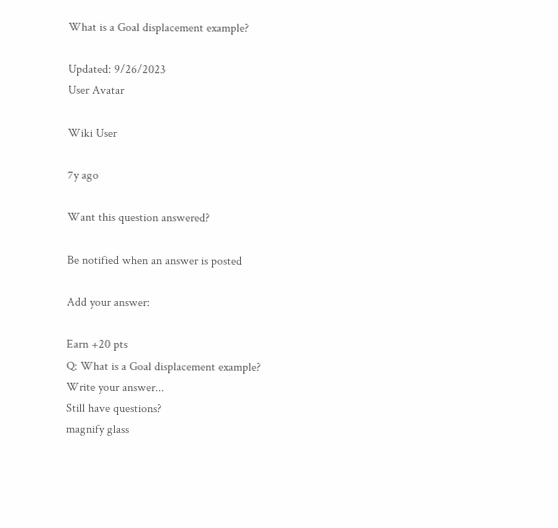What is a Goal displacement example?

Updated: 9/26/2023
User Avatar

Wiki User

7y ago

Want this question answered?

Be notified when an answer is posted

Add your answer:

Earn +20 pts
Q: What is a Goal displacement example?
Write your answer...
Still have questions?
magnify glass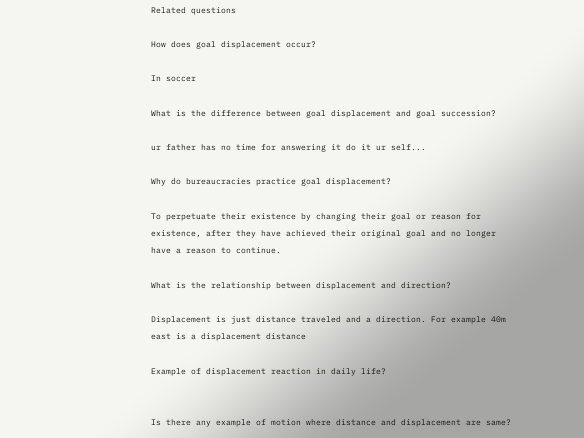Related questions

How does goal displacement occur?

In soccer

What is the difference between goal displacement and goal succession?

ur father has no time for answering it do it ur self...

Why do bureaucracies practice goal displacement?

To perpetuate their existence by changing their goal or reason for existence, after they have achieved their original goal and no longer have a reason to continue.

What is the relationship between displacement and direction?

Displacement is just distance traveled and a direction. For example 40m east is a displacement distance

Example of displacement reaction in daily life?


Is there any example of motion where distance and displacement are same?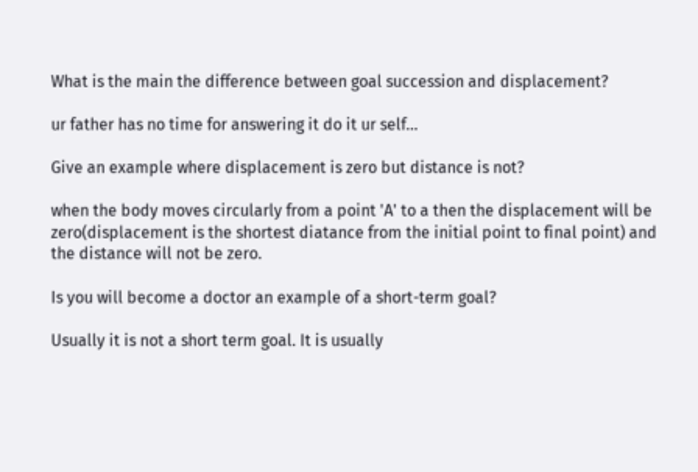What is the main the difference between goal succession and displacement?

ur father has no time for answering it do it ur self...

Give an example where displacement is zero but distance is not?

when the body moves circularly from a point 'A' to a then the displacement will be zero(displacement is the shortest diatance from the initial point to final point) and the distance will not be zero.

Is you will become a doctor an example of a short-term goal?

Usually it is not a short term goal. It is usually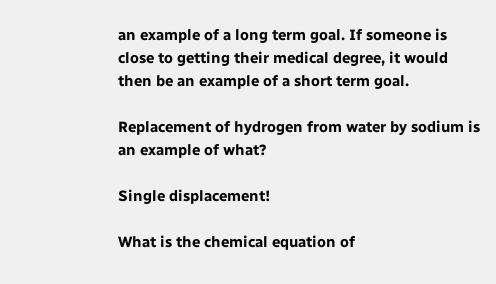an example of a long term goal. If someone is close to getting their medical degree, it would then be an example of a short term goal.

Replacement of hydrogen from water by sodium is an example of what?

Single displacement!

What is the chemical equation of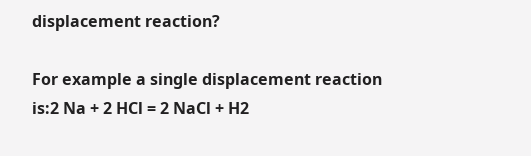displacement reaction?

For example a single displacement reaction is:2 Na + 2 HCl = 2 NaCl + H2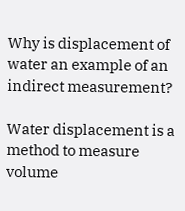Why is displacement of water an example of an indirect measurement?

Water displacement is a method to measure volume